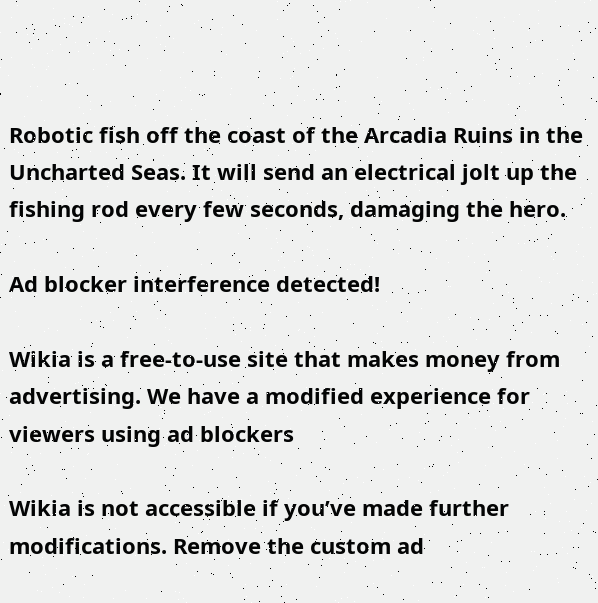Robotic fish off the coast of the Arcadia Ruins in the Uncharted Seas. It will send an electrical jolt up the fishing rod every few seconds, damaging the hero.

Ad blocker interference detected!

Wikia is a free-to-use site that makes money from advertising. We have a modified experience for viewers using ad blockers

Wikia is not accessible if you’ve made further modifications. Remove the custom ad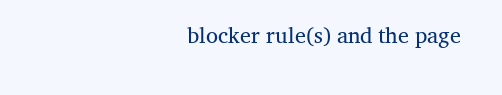blocker rule(s) and the page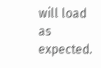will load as expected.